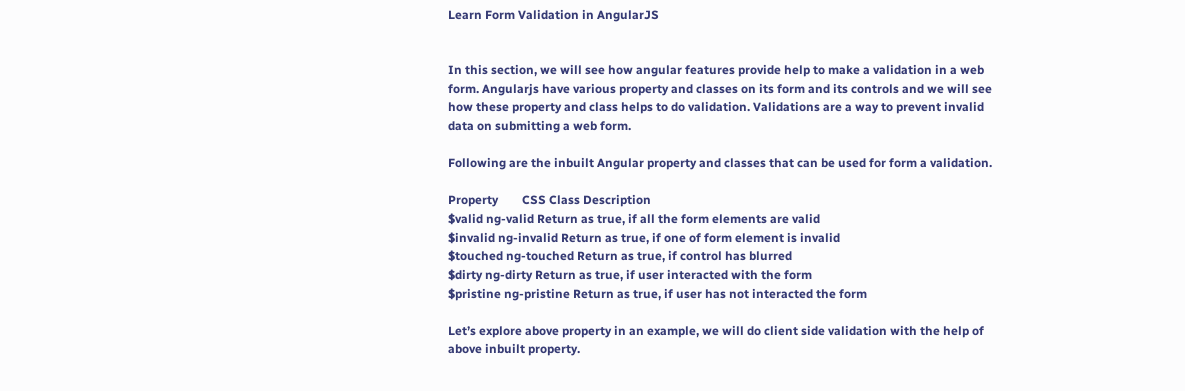Learn Form Validation in AngularJS


In this section, we will see how angular features provide help to make a validation in a web form. Angularjs have various property and classes on its form and its controls and we will see how these property and class helps to do validation. Validations are a way to prevent invalid data on submitting a web form.

Following are the inbuilt Angular property and classes that can be used for form a validation.

Property        CSS Class Description
$valid ng-valid Return as true, if all the form elements are valid
$invalid ng-invalid Return as true, if one of form element is invalid
$touched ng-touched Return as true, if control has blurred
$dirty ng-dirty Return as true, if user interacted with the form
$pristine ng-pristine Return as true, if user has not interacted the form

Let’s explore above property in an example, we will do client side validation with the help of above inbuilt property.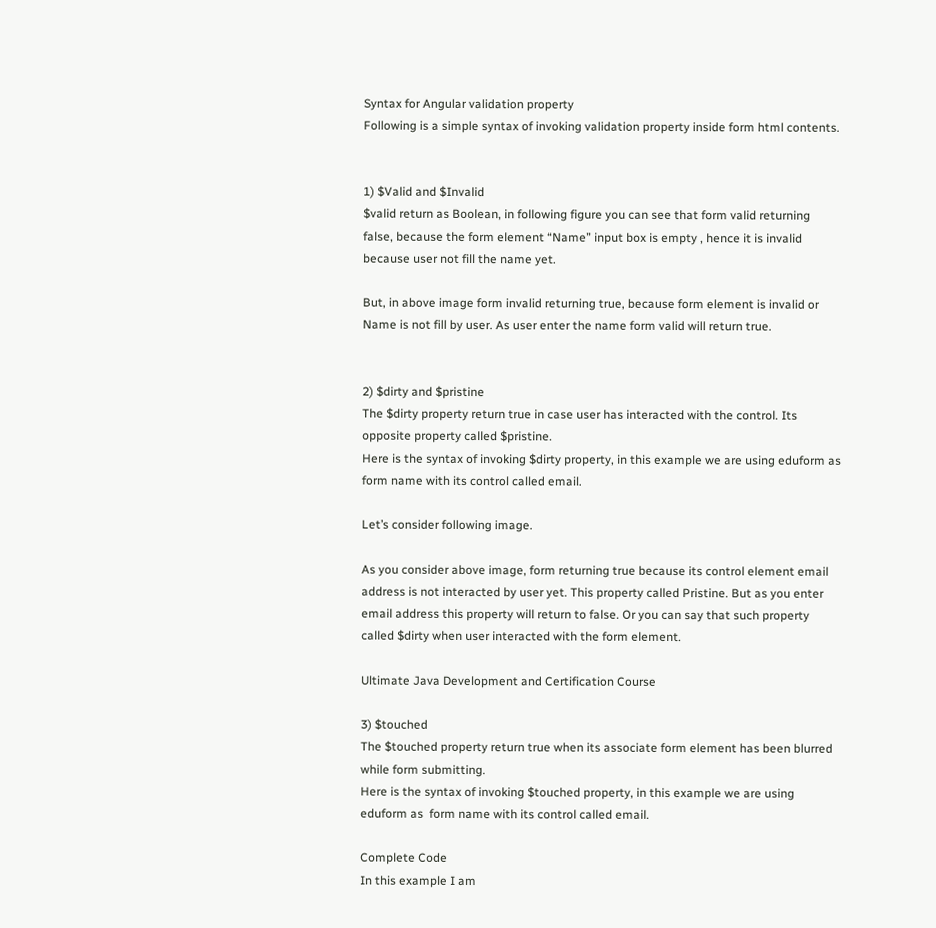Syntax for Angular validation property
Following is a simple syntax of invoking validation property inside form html contents.


1) $Valid and $Invalid
$valid return as Boolean, in following figure you can see that form valid returning false, because the form element “Name” input box is empty , hence it is invalid because user not fill the name yet.

But, in above image form invalid returning true, because form element is invalid or Name is not fill by user. As user enter the name form valid will return true.


2) $dirty and $pristine
The $dirty property return true in case user has interacted with the control. Its opposite property called $pristine.
Here is the syntax of invoking $dirty property, in this example we are using eduform as  form name with its control called email.

Let’s consider following image.

As you consider above image, form returning true because its control element email address is not interacted by user yet. This property called Pristine. But as you enter email address this property will return to false. Or you can say that such property called $dirty when user interacted with the form element.

Ultimate Java Development and Certification Course

3) $touched
The $touched property return true when its associate form element has been blurred while form submitting.
Here is the syntax of invoking $touched property, in this example we are using eduform as  form name with its control called email.

Complete Code
In this example I am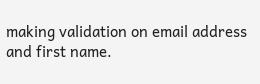making validation on email address and first name.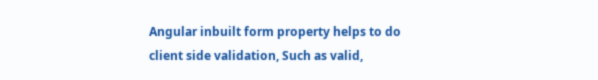Angular inbuilt form property helps to do client side validation, Such as valid,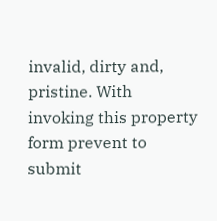invalid, dirty and, pristine. With invoking this property form prevent to submit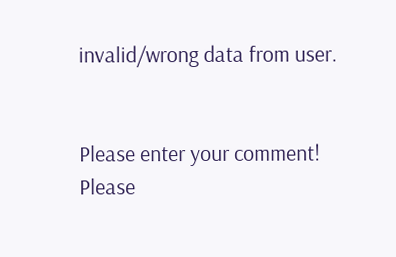invalid/wrong data from user.


Please enter your comment!
Please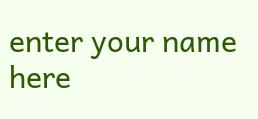enter your name here